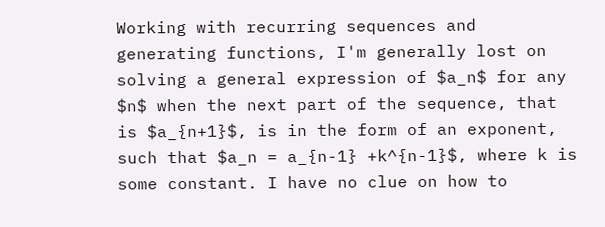Working with recurring sequences and generating functions, I'm generally lost on solving a general expression of $a_n$ for any $n$ when the next part of the sequence, that is $a_{n+1}$, is in the form of an exponent, such that $a_n = a_{n-1} +k^{n-1}$, where k is some constant. I have no clue on how to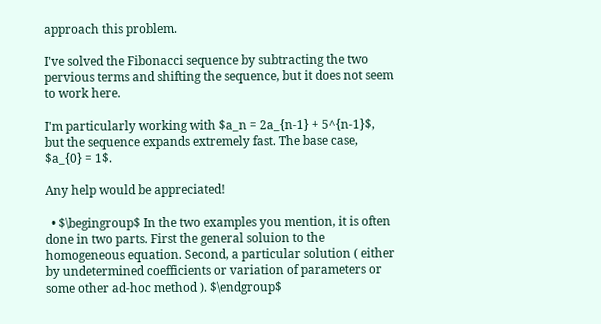approach this problem.

I've solved the Fibonacci sequence by subtracting the two pervious terms and shifting the sequence, but it does not seem to work here.

I'm particularly working with $a_n = 2a_{n-1} + 5^{n-1}$, but the sequence expands extremely fast. The base case, $a_{0} = 1$.

Any help would be appreciated!

  • $\begingroup$ In the two examples you mention, it is often done in two parts. First the general soluion to the homogeneous equation. Second, a particular solution ( either by undetermined coefficients or variation of parameters or some other ad-hoc method ). $\endgroup$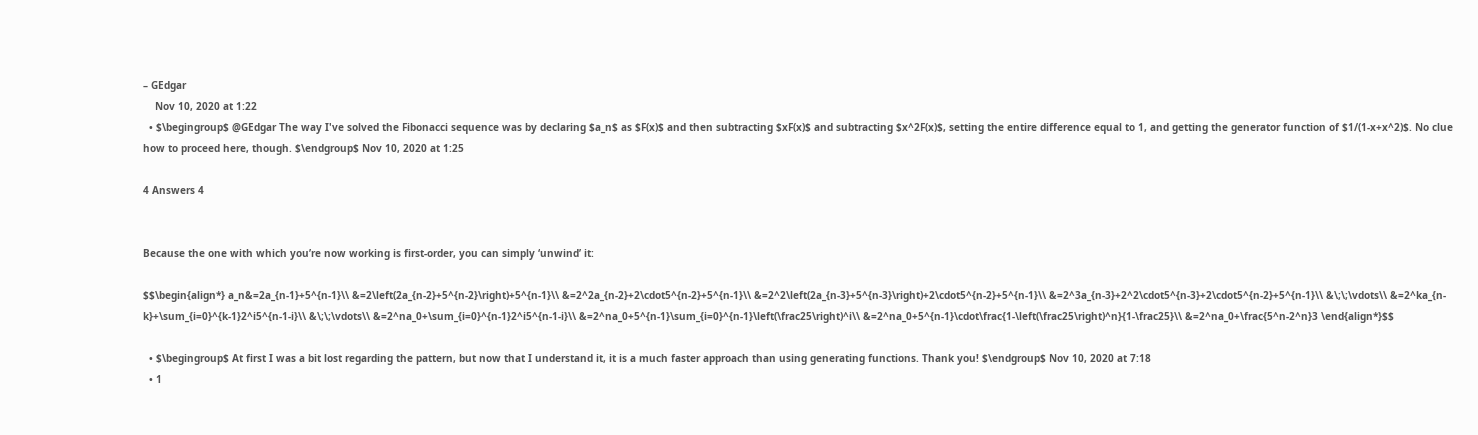– GEdgar
    Nov 10, 2020 at 1:22
  • $\begingroup$ @GEdgar The way I've solved the Fibonacci sequence was by declaring $a_n$ as $F(x)$ and then subtracting $xF(x)$ and subtracting $x^2F(x)$, setting the entire difference equal to 1, and getting the generator function of $1/(1-x+x^2)$. No clue how to proceed here, though. $\endgroup$ Nov 10, 2020 at 1:25

4 Answers 4


Because the one with which you’re now working is first-order, you can simply ‘unwind’ it:

$$\begin{align*} a_n&=2a_{n-1}+5^{n-1}\\ &=2\left(2a_{n-2}+5^{n-2}\right)+5^{n-1}\\ &=2^2a_{n-2}+2\cdot5^{n-2}+5^{n-1}\\ &=2^2\left(2a_{n-3}+5^{n-3}\right)+2\cdot5^{n-2}+5^{n-1}\\ &=2^3a_{n-3}+2^2\cdot5^{n-3}+2\cdot5^{n-2}+5^{n-1}\\ &\;\;\vdots\\ &=2^ka_{n-k}+\sum_{i=0}^{k-1}2^i5^{n-1-i}\\ &\;\;\vdots\\ &=2^na_0+\sum_{i=0}^{n-1}2^i5^{n-1-i}\\ &=2^na_0+5^{n-1}\sum_{i=0}^{n-1}\left(\frac25\right)^i\\ &=2^na_0+5^{n-1}\cdot\frac{1-\left(\frac25\right)^n}{1-\frac25}\\ &=2^na_0+\frac{5^n-2^n}3 \end{align*}$$

  • $\begingroup$ At first I was a bit lost regarding the pattern, but now that I understand it, it is a much faster approach than using generating functions. Thank you! $\endgroup$ Nov 10, 2020 at 7:18
  • 1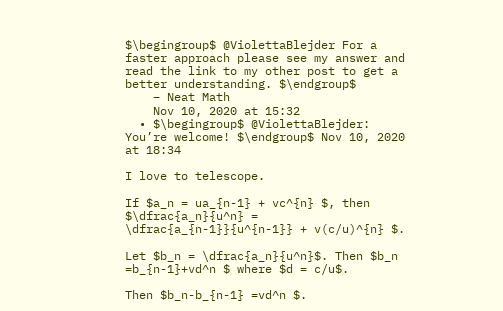$\begingroup$ @ViolettaBlejder For a faster approach please see my answer and read the link to my other post to get a better understanding. $\endgroup$
    – Neat Math
    Nov 10, 2020 at 15:32
  • $\begingroup$ @ViolettaBlejder: You’re welcome! $\endgroup$ Nov 10, 2020 at 18:34

I love to telescope.

If $a_n = ua_{n-1} + vc^{n} $, then $\dfrac{a_n}{u^n} = \dfrac{a_{n-1}}{u^{n-1}} + v(c/u)^{n} $.

Let $b_n = \dfrac{a_n}{u^n}$. Then $b_n =b_{n-1}+vd^n $ where $d = c/u$.

Then $b_n-b_{n-1} =vd^n $.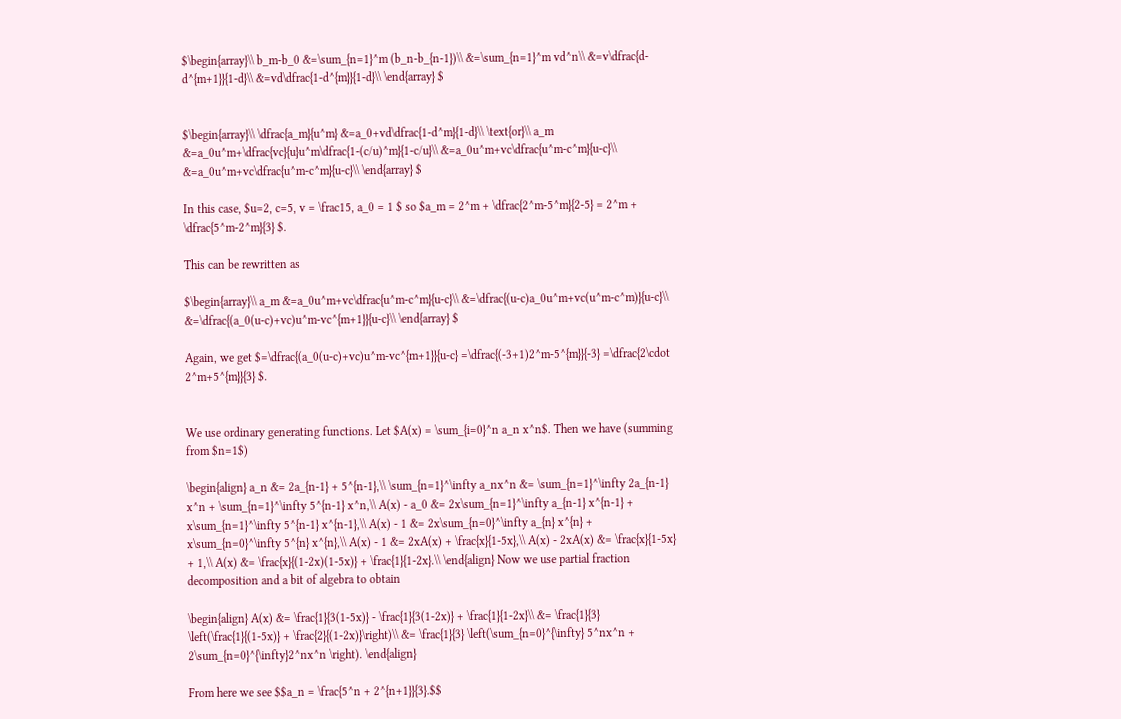$\begin{array}\\ b_m-b_0 &=\sum_{n=1}^m (b_n-b_{n-1})\\ &=\sum_{n=1}^m vd^n\\ &=v\dfrac{d-d^{m+1}}{1-d}\\ &=vd\dfrac{1-d^{m}}{1-d}\\ \end{array} $


$\begin{array}\\ \dfrac{a_m}{u^m} &=a_0+vd\dfrac{1-d^m}{1-d}\\ \text{or}\\ a_m &=a_0u^m+\dfrac{vc}{u}u^m\dfrac{1-(c/u)^m}{1-c/u}\\ &=a_0u^m+vc\dfrac{u^m-c^m}{u-c}\\ &=a_0u^m+vc\dfrac{u^m-c^m}{u-c}\\ \end{array} $

In this case, $u=2, c=5, v = \frac15, a_0 = 1 $ so $a_m = 2^m + \dfrac{2^m-5^m}{2-5} = 2^m + \dfrac{5^m-2^m}{3} $.

This can be rewritten as

$\begin{array}\\ a_m &=a_0u^m+vc\dfrac{u^m-c^m}{u-c}\\ &=\dfrac{(u-c)a_0u^m+vc(u^m-c^m)}{u-c}\\ &=\dfrac{(a_0(u-c)+vc)u^m-vc^{m+1}}{u-c}\\ \end{array} $

Again, we get $=\dfrac{(a_0(u-c)+vc)u^m-vc^{m+1}}{u-c} =\dfrac{(-3+1)2^m-5^{m}}{-3} =\dfrac{2\cdot 2^m+5^{m}}{3} $.


We use ordinary generating functions. Let $A(x) = \sum_{i=0}^n a_n x^n$. Then we have (summing from $n=1$)

\begin{align} a_n &= 2a_{n-1} + 5^{n-1},\\ \sum_{n=1}^\infty a_nx^n &= \sum_{n=1}^\infty 2a_{n-1} x^n + \sum_{n=1}^\infty 5^{n-1} x^n,\\ A(x) - a_0 &= 2x\sum_{n=1}^\infty a_{n-1} x^{n-1} + x\sum_{n=1}^\infty 5^{n-1} x^{n-1},\\ A(x) - 1 &= 2x\sum_{n=0}^\infty a_{n} x^{n} + x\sum_{n=0}^\infty 5^{n} x^{n},\\ A(x) - 1 &= 2xA(x) + \frac{x}{1-5x},\\ A(x) - 2xA(x) &= \frac{x}{1-5x} + 1,\\ A(x) &= \frac{x}{(1-2x)(1-5x)} + \frac{1}{1-2x}.\\ \end{align} Now we use partial fraction decomposition and a bit of algebra to obtain

\begin{align} A(x) &= \frac{1}{3(1-5x)} - \frac{1}{3(1-2x)} + \frac{1}{1-2x}\\ &= \frac{1}{3} \left(\frac{1}{(1-5x)} + \frac{2}{(1-2x)}\right)\\ &= \frac{1}{3} \left(\sum_{n=0}^{\infty} 5^nx^n + 2\sum_{n=0}^{\infty}2^nx^n \right). \end{align}

From here we see $$a_n = \frac{5^n + 2^{n+1}}{3}.$$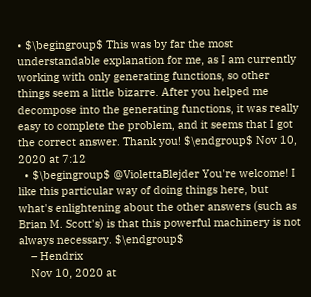• $\begingroup$ This was by far the most understandable explanation for me, as I am currently working with only generating functions, so other things seem a little bizarre. After you helped me decompose into the generating functions, it was really easy to complete the problem, and it seems that I got the correct answer. Thank you! $\endgroup$ Nov 10, 2020 at 7:12
  • $\begingroup$ @ViolettaBlejder You're welcome! I like this particular way of doing things here, but what's enlightening about the other answers (such as Brian M. Scott's) is that this powerful machinery is not always necessary. $\endgroup$
    – Hendrix
    Nov 10, 2020 at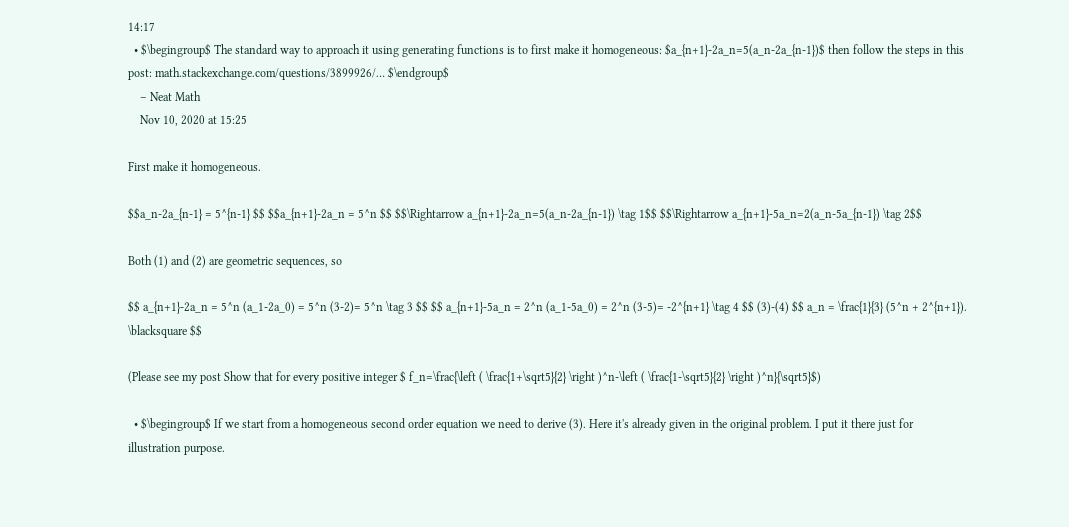14:17
  • $\begingroup$ The standard way to approach it using generating functions is to first make it homogeneous: $a_{n+1}-2a_n=5(a_n-2a_{n-1})$ then follow the steps in this post: math.stackexchange.com/questions/3899926/… $\endgroup$
    – Neat Math
    Nov 10, 2020 at 15:25

First make it homogeneous.

$$a_n-2a_{n-1} = 5^{n-1} $$ $$a_{n+1}-2a_n = 5^n $$ $$\Rightarrow a_{n+1}-2a_n=5(a_n-2a_{n-1}) \tag 1$$ $$\Rightarrow a_{n+1}-5a_n=2(a_n-5a_{n-1}) \tag 2$$

Both (1) and (2) are geometric sequences, so

$$ a_{n+1}-2a_n = 5^n (a_1-2a_0) = 5^n (3-2)= 5^n \tag 3 $$ $$ a_{n+1}-5a_n = 2^n (a_1-5a_0) = 2^n (3-5)= -2^{n+1} \tag 4 $$ (3)-(4) $$ a_n = \frac{1}{3} (5^n + 2^{n+1}). \blacksquare $$

(Please see my post Show that for every positive integer $ f_n=\frac{\left ( \frac{1+\sqrt5}{2} \right )^n-\left ( \frac{1-\sqrt5}{2} \right )^n}{\sqrt5}$)

  • $\begingroup$ If we start from a homogeneous second order equation we need to derive (3). Here it's already given in the original problem. I put it there just for illustration purpose.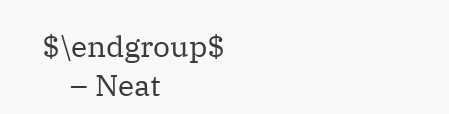$\endgroup$
    – Neat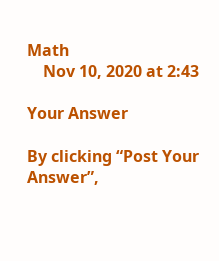Math
    Nov 10, 2020 at 2:43

Your Answer

By clicking “Post Your Answer”,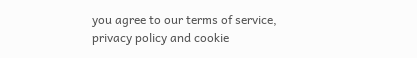you agree to our terms of service, privacy policy and cookie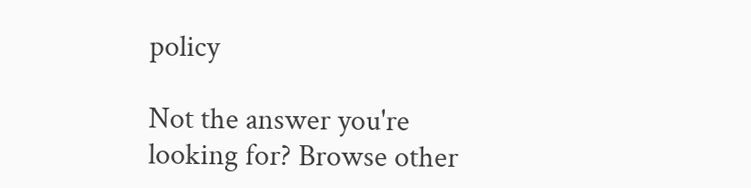policy

Not the answer you're looking for? Browse other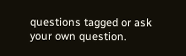questions tagged or ask your own question.